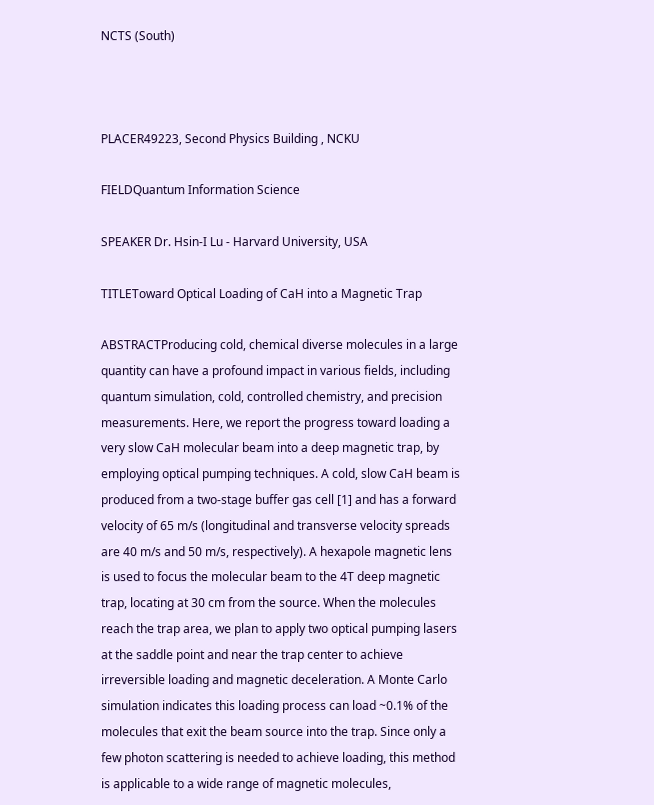NCTS (South)



PLACER49223, Second Physics Building , NCKU

FIELDQuantum Information Science

SPEAKER Dr. Hsin-I Lu - Harvard University, USA

TITLEToward Optical Loading of CaH into a Magnetic Trap

ABSTRACTProducing cold, chemical diverse molecules in a large quantity can have a profound impact in various fields, including quantum simulation, cold, controlled chemistry, and precision measurements. Here, we report the progress toward loading a very slow CaH molecular beam into a deep magnetic trap, by employing optical pumping techniques. A cold, slow CaH beam is produced from a two-stage buffer gas cell [1] and has a forward velocity of 65 m/s (longitudinal and transverse velocity spreads are 40 m/s and 50 m/s, respectively). A hexapole magnetic lens is used to focus the molecular beam to the 4T deep magnetic trap, locating at 30 cm from the source. When the molecules reach the trap area, we plan to apply two optical pumping lasers at the saddle point and near the trap center to achieve irreversible loading and magnetic deceleration. A Monte Carlo simulation indicates this loading process can load ~0.1% of the molecules that exit the beam source into the trap. Since only a few photon scattering is needed to achieve loading, this method is applicable to a wide range of magnetic molecules,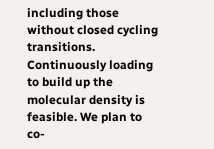including those without closed cycling transitions. Continuously loading to build up the molecular density is feasible. We plan to co-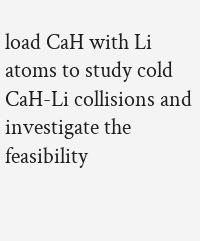load CaH with Li atoms to study cold CaH-Li collisions and investigate the feasibility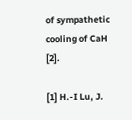of sympathetic cooling of CaH [2].

[1] H.-I Lu, J.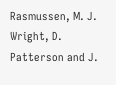Rasmussen, M. J. Wright, D. Patterson and J.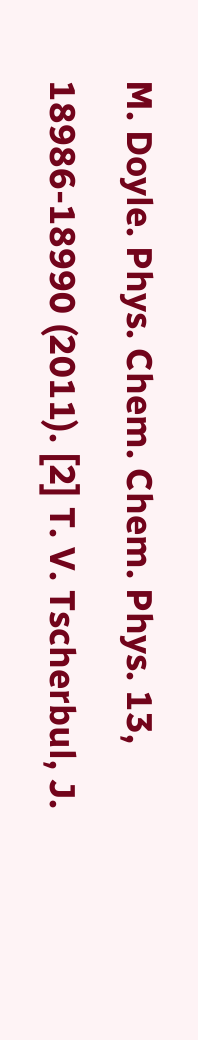M. Doyle. Phys. Chem. Chem. Phys. 13, 18986-18990 (2011). [2] T. V. Tscherbul, J.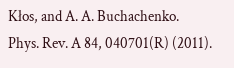Kłos, and A. A. Buchachenko. Phys. Rev. A 84, 040701(R) (2011).